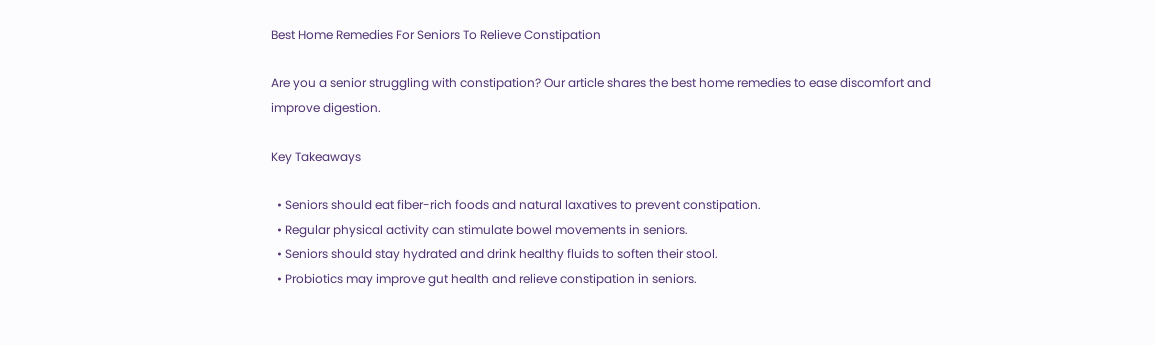Best Home Remedies For Seniors To Relieve Constipation

Are you a senior struggling with constipation? Our article shares the best home remedies to ease discomfort and improve digestion.

Key Takeaways

  • Seniors should eat fiber-rich foods and natural laxatives to prevent constipation.
  • Regular physical activity can stimulate bowel movements in seniors.
  • Seniors should stay hydrated and drink healthy fluids to soften their stool.
  • Probiotics may improve gut health and relieve constipation in seniors.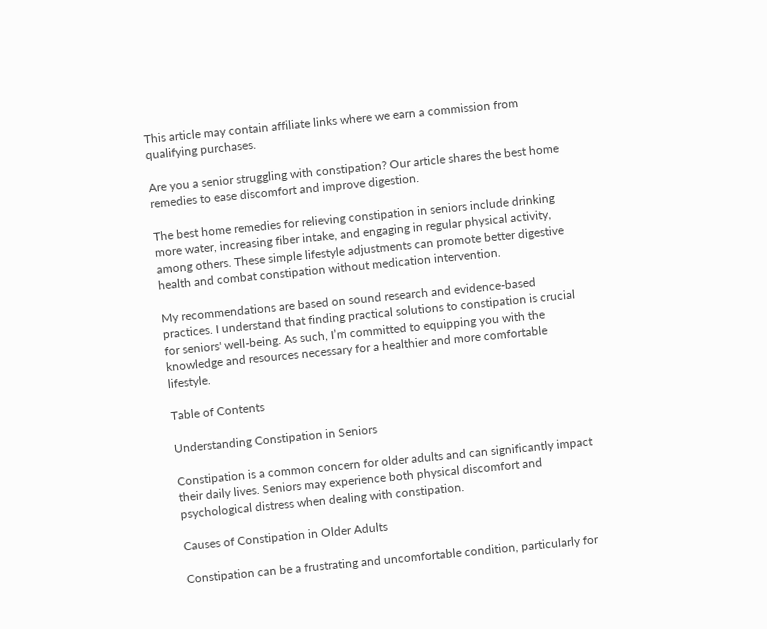This article may contain affiliate links where we earn a commission from qualifying purchases.

Are you a senior struggling with constipation? Our article shares the best home remedies to ease discomfort and improve digestion.

The best home remedies for relieving constipation in seniors include drinking more water, increasing fiber intake, and engaging in regular physical activity, among others. These simple lifestyle adjustments can promote better digestive health and combat constipation without medication intervention.

My recommendations are based on sound research and evidence-based practices. I understand that finding practical solutions to constipation is crucial for seniors' well-being. As such, I’m committed to equipping you with the knowledge and resources necessary for a healthier and more comfortable lifestyle.

Table of Contents

Understanding Constipation in Seniors

Constipation is a common concern for older adults and can significantly impact their daily lives. Seniors may experience both physical discomfort and psychological distress when dealing with constipation.

Causes of Constipation in Older Adults

Constipation can be a frustrating and uncomfortable condition, particularly for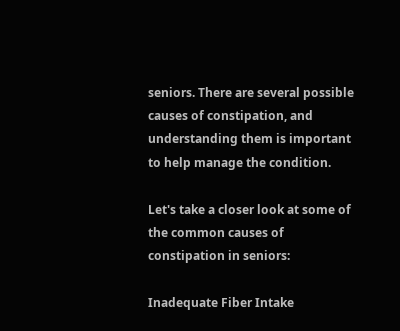seniors. There are several possible causes of constipation, and understanding them is important to help manage the condition.

Let's take a closer look at some of the common causes of constipation in seniors:

Inadequate Fiber Intake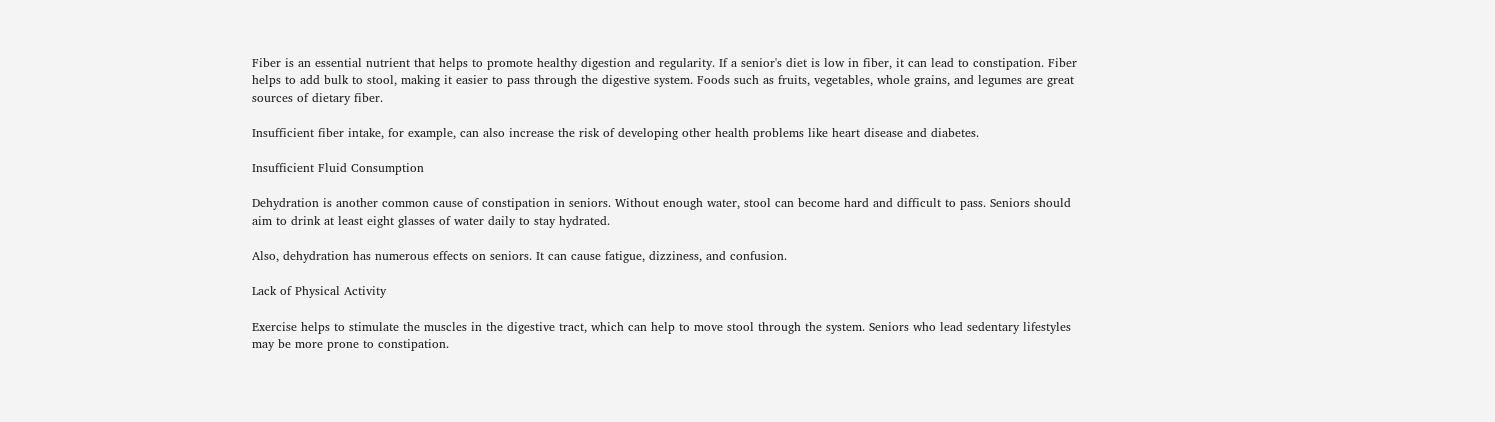Fiber is an essential nutrient that helps to promote healthy digestion and regularity. If a senior's diet is low in fiber, it can lead to constipation. Fiber helps to add bulk to stool, making it easier to pass through the digestive system. Foods such as fruits, vegetables, whole grains, and legumes are great sources of dietary fiber.

Insufficient fiber intake, for example, can also increase the risk of developing other health problems like heart disease and diabetes.

Insufficient Fluid Consumption

Dehydration is another common cause of constipation in seniors. Without enough water, stool can become hard and difficult to pass. Seniors should aim to drink at least eight glasses of water daily to stay hydrated.

Also, dehydration has numerous effects on seniors. It can cause fatigue, dizziness, and confusion.

Lack of Physical Activity

Exercise helps to stimulate the muscles in the digestive tract, which can help to move stool through the system. Seniors who lead sedentary lifestyles may be more prone to constipation.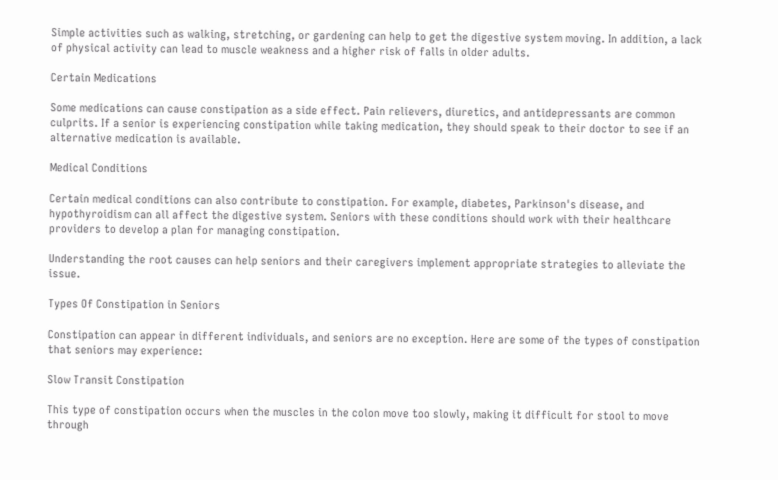Simple activities such as walking, stretching, or gardening can help to get the digestive system moving. In addition, a lack of physical activity can lead to muscle weakness and a higher risk of falls in older adults.

Certain Medications

Some medications can cause constipation as a side effect. Pain relievers, diuretics, and antidepressants are common culprits. If a senior is experiencing constipation while taking medication, they should speak to their doctor to see if an alternative medication is available.

Medical Conditions

Certain medical conditions can also contribute to constipation. For example, diabetes, Parkinson's disease, and hypothyroidism can all affect the digestive system. Seniors with these conditions should work with their healthcare providers to develop a plan for managing constipation.

Understanding the root causes can help seniors and their caregivers implement appropriate strategies to alleviate the issue.

Types Of Constipation in Seniors

Constipation can appear in different individuals, and seniors are no exception. Here are some of the types of constipation that seniors may experience:

Slow Transit Constipation

This type of constipation occurs when the muscles in the colon move too slowly, making it difficult for stool to move through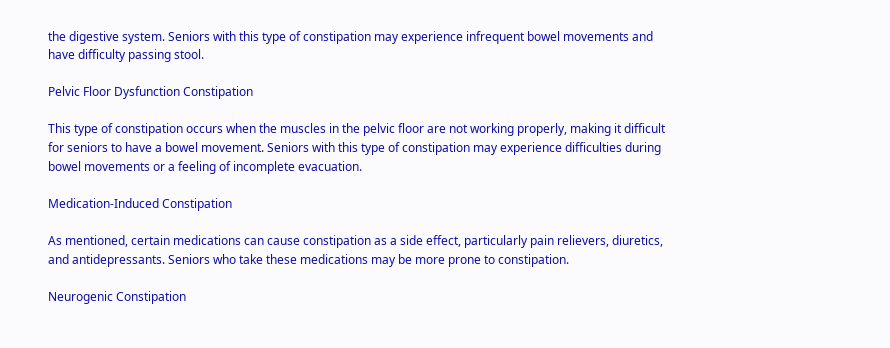the digestive system. Seniors with this type of constipation may experience infrequent bowel movements and have difficulty passing stool.

Pelvic Floor Dysfunction Constipation

This type of constipation occurs when the muscles in the pelvic floor are not working properly, making it difficult for seniors to have a bowel movement. Seniors with this type of constipation may experience difficulties during bowel movements or a feeling of incomplete evacuation.

Medication-Induced Constipation

As mentioned, certain medications can cause constipation as a side effect, particularly pain relievers, diuretics, and antidepressants. Seniors who take these medications may be more prone to constipation.

Neurogenic Constipation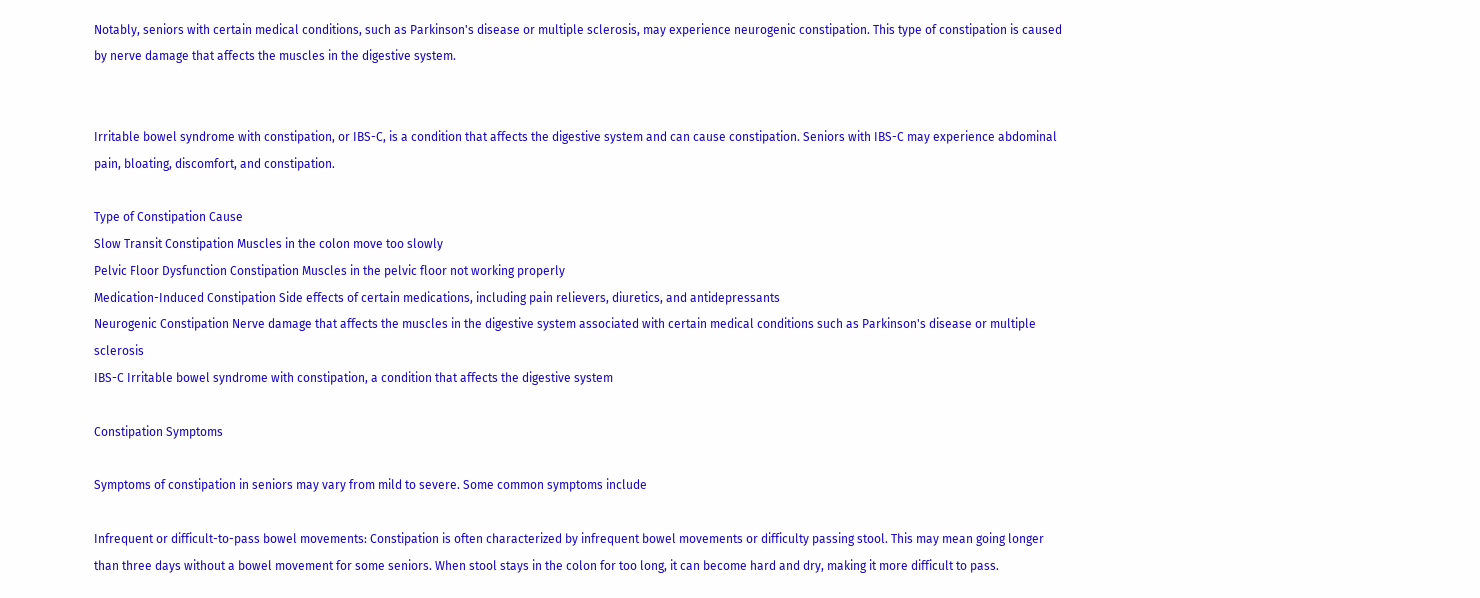Notably, seniors with certain medical conditions, such as Parkinson's disease or multiple sclerosis, may experience neurogenic constipation. This type of constipation is caused by nerve damage that affects the muscles in the digestive system.


Irritable bowel syndrome with constipation, or IBS-C, is a condition that affects the digestive system and can cause constipation. Seniors with IBS-C may experience abdominal pain, bloating, discomfort, and constipation.

Type of Constipation Cause
Slow Transit Constipation Muscles in the colon move too slowly
Pelvic Floor Dysfunction Constipation Muscles in the pelvic floor not working properly
Medication-Induced Constipation Side effects of certain medications, including pain relievers, diuretics, and antidepressants
Neurogenic Constipation Nerve damage that affects the muscles in the digestive system associated with certain medical conditions such as Parkinson's disease or multiple sclerosis
IBS-C Irritable bowel syndrome with constipation, a condition that affects the digestive system

Constipation Symptoms

Symptoms of constipation in seniors may vary from mild to severe. Some common symptoms include

Infrequent or difficult-to-pass bowel movements: Constipation is often characterized by infrequent bowel movements or difficulty passing stool. This may mean going longer than three days without a bowel movement for some seniors. When stool stays in the colon for too long, it can become hard and dry, making it more difficult to pass.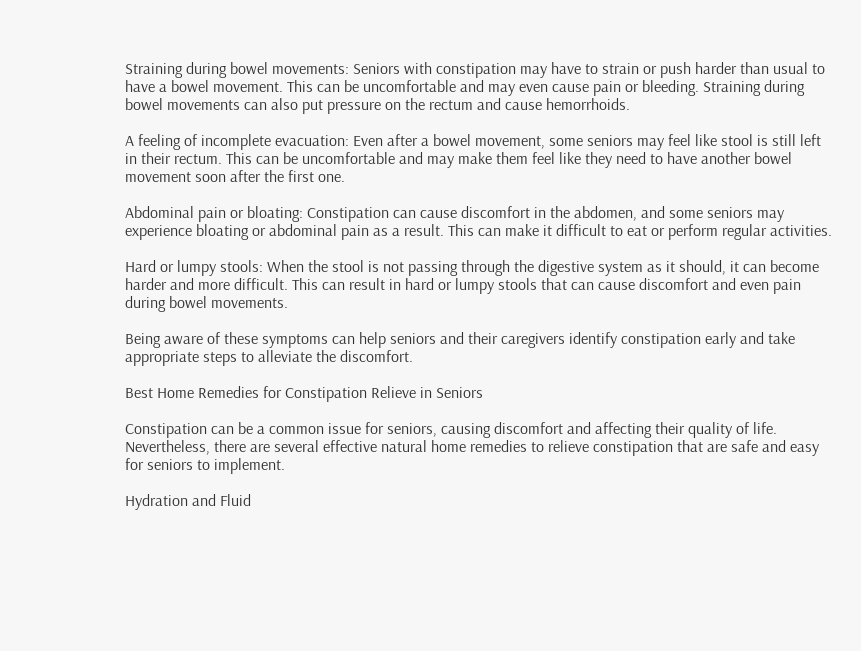Straining during bowel movements: Seniors with constipation may have to strain or push harder than usual to have a bowel movement. This can be uncomfortable and may even cause pain or bleeding. Straining during bowel movements can also put pressure on the rectum and cause hemorrhoids.

A feeling of incomplete evacuation: Even after a bowel movement, some seniors may feel like stool is still left in their rectum. This can be uncomfortable and may make them feel like they need to have another bowel movement soon after the first one.

Abdominal pain or bloating: Constipation can cause discomfort in the abdomen, and some seniors may experience bloating or abdominal pain as a result. This can make it difficult to eat or perform regular activities.

Hard or lumpy stools: When the stool is not passing through the digestive system as it should, it can become harder and more difficult. This can result in hard or lumpy stools that can cause discomfort and even pain during bowel movements.

Being aware of these symptoms can help seniors and their caregivers identify constipation early and take appropriate steps to alleviate the discomfort.

Best Home Remedies for Constipation Relieve in Seniors

Constipation can be a common issue for seniors, causing discomfort and affecting their quality of life. Nevertheless, there are several effective natural home remedies to relieve constipation that are safe and easy for seniors to implement.

Hydration and Fluid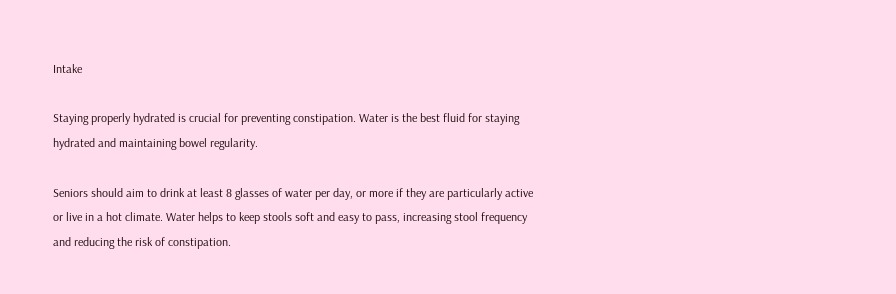Intake

Staying properly hydrated is crucial for preventing constipation. Water is the best fluid for staying hydrated and maintaining bowel regularity.

Seniors should aim to drink at least 8 glasses of water per day, or more if they are particularly active or live in a hot climate. Water helps to keep stools soft and easy to pass, increasing stool frequency and reducing the risk of constipation.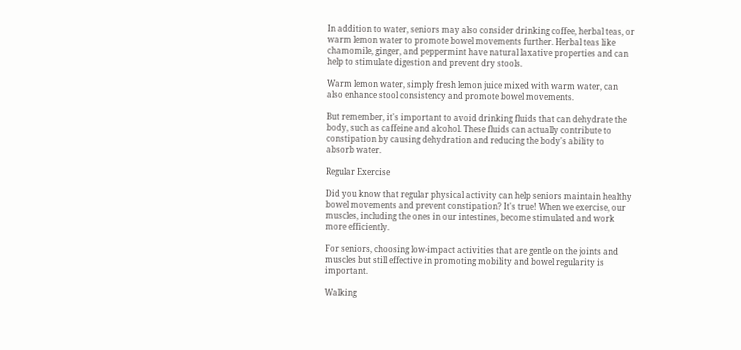In addition to water, seniors may also consider drinking coffee, herbal teas, or warm lemon water to promote bowel movements further. Herbal teas like chamomile, ginger, and peppermint have natural laxative properties and can help to stimulate digestion and prevent dry stools.

Warm lemon water, simply fresh lemon juice mixed with warm water, can also enhance stool consistency and promote bowel movements.

But remember, it's important to avoid drinking fluids that can dehydrate the body, such as caffeine and alcohol. These fluids can actually contribute to constipation by causing dehydration and reducing the body's ability to absorb water.

Regular Exercise

Did you know that regular physical activity can help seniors maintain healthy bowel movements and prevent constipation? It's true! When we exercise, our muscles, including the ones in our intestines, become stimulated and work more efficiently.

For seniors, choosing low-impact activities that are gentle on the joints and muscles but still effective in promoting mobility and bowel regularity is important.

Walking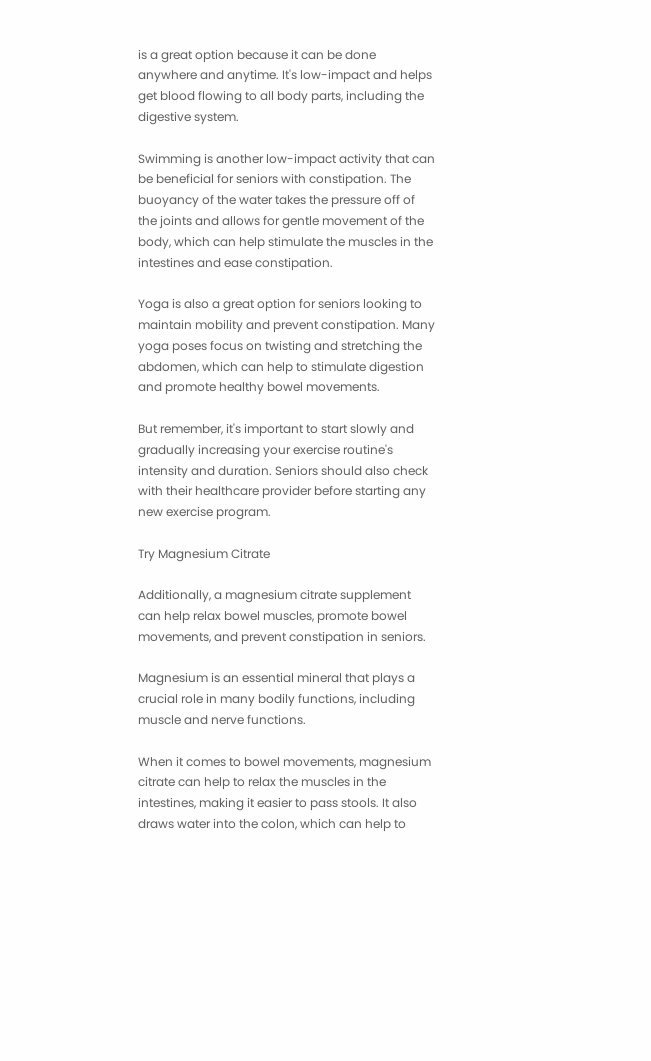is a great option because it can be done anywhere and anytime. It's low-impact and helps get blood flowing to all body parts, including the digestive system.

Swimming is another low-impact activity that can be beneficial for seniors with constipation. The buoyancy of the water takes the pressure off of the joints and allows for gentle movement of the body, which can help stimulate the muscles in the intestines and ease constipation.

Yoga is also a great option for seniors looking to maintain mobility and prevent constipation. Many yoga poses focus on twisting and stretching the abdomen, which can help to stimulate digestion and promote healthy bowel movements.

But remember, it's important to start slowly and gradually increasing your exercise routine's intensity and duration. Seniors should also check with their healthcare provider before starting any new exercise program.

Try Magnesium Citrate

Additionally, a magnesium citrate supplement can help relax bowel muscles, promote bowel movements, and prevent constipation in seniors.

Magnesium is an essential mineral that plays a crucial role in many bodily functions, including muscle and nerve functions.

When it comes to bowel movements, magnesium citrate can help to relax the muscles in the intestines, making it easier to pass stools. It also draws water into the colon, which can help to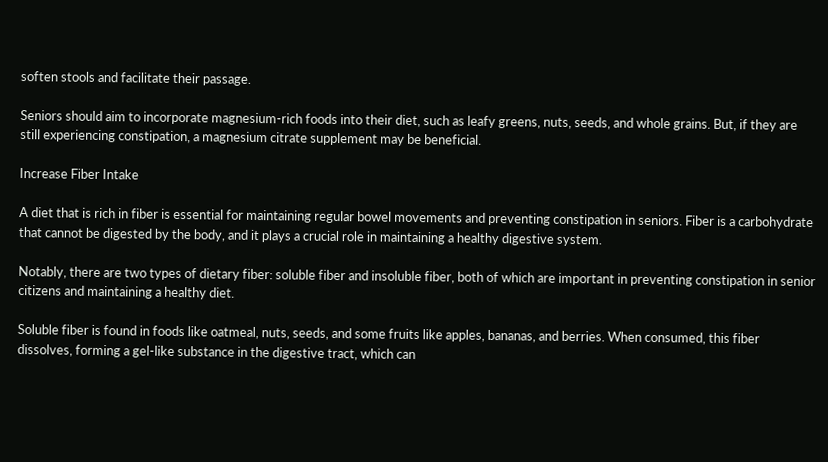soften stools and facilitate their passage.

Seniors should aim to incorporate magnesium-rich foods into their diet, such as leafy greens, nuts, seeds, and whole grains. But, if they are still experiencing constipation, a magnesium citrate supplement may be beneficial.

Increase Fiber Intake

A diet that is rich in fiber is essential for maintaining regular bowel movements and preventing constipation in seniors. Fiber is a carbohydrate that cannot be digested by the body, and it plays a crucial role in maintaining a healthy digestive system.

Notably, there are two types of dietary fiber: soluble fiber and insoluble fiber, both of which are important in preventing constipation in senior citizens and maintaining a healthy diet.

Soluble fiber is found in foods like oatmeal, nuts, seeds, and some fruits like apples, bananas, and berries. When consumed, this fiber dissolves, forming a gel-like substance in the digestive tract, which can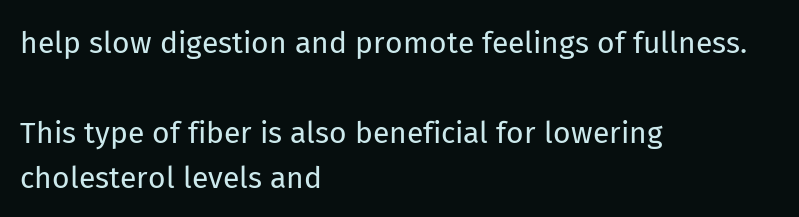help slow digestion and promote feelings of fullness.

This type of fiber is also beneficial for lowering cholesterol levels and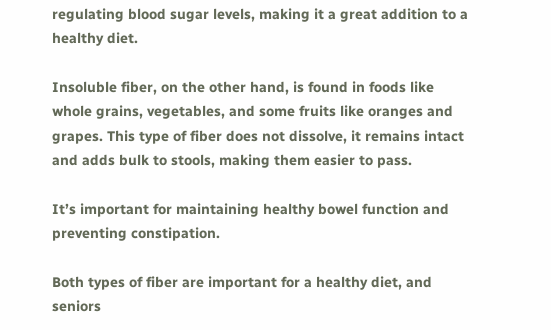regulating blood sugar levels, making it a great addition to a healthy diet.

Insoluble fiber, on the other hand, is found in foods like whole grains, vegetables, and some fruits like oranges and grapes. This type of fiber does not dissolve, it remains intact and adds bulk to stools, making them easier to pass.

It’s important for maintaining healthy bowel function and preventing constipation.

Both types of fiber are important for a healthy diet, and seniors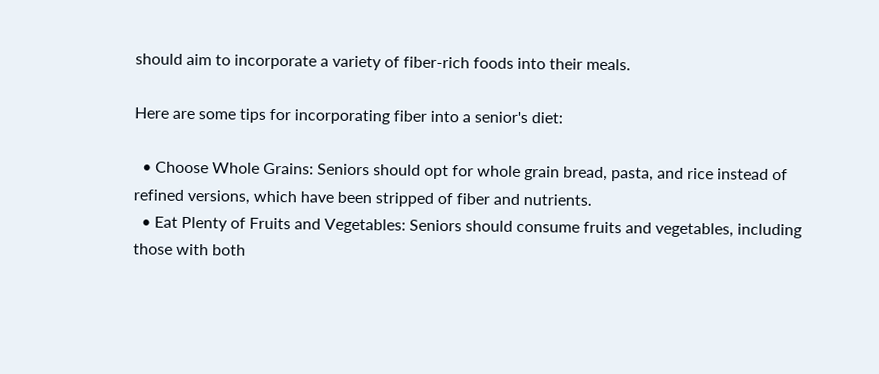should aim to incorporate a variety of fiber-rich foods into their meals.

Here are some tips for incorporating fiber into a senior's diet:

  • Choose Whole Grains: Seniors should opt for whole grain bread, pasta, and rice instead of refined versions, which have been stripped of fiber and nutrients.
  • Eat Plenty of Fruits and Vegetables: Seniors should consume fruits and vegetables, including those with both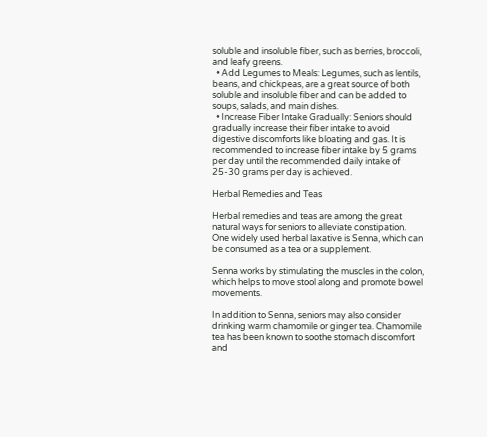soluble and insoluble fiber, such as berries, broccoli, and leafy greens.
  • Add Legumes to Meals: Legumes, such as lentils, beans, and chickpeas, are a great source of both soluble and insoluble fiber and can be added to soups, salads, and main dishes.
  • Increase Fiber Intake Gradually: Seniors should gradually increase their fiber intake to avoid digestive discomforts like bloating and gas. It is recommended to increase fiber intake by 5 grams per day until the recommended daily intake of 25-30 grams per day is achieved.

Herbal Remedies and Teas

Herbal remedies and teas are among the great natural ways for seniors to alleviate constipation. One widely used herbal laxative is Senna, which can be consumed as a tea or a supplement.

Senna works by stimulating the muscles in the colon, which helps to move stool along and promote bowel movements.

In addition to Senna, seniors may also consider drinking warm chamomile or ginger tea. Chamomile tea has been known to soothe stomach discomfort and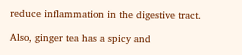reduce inflammation in the digestive tract.

Also, ginger tea has a spicy and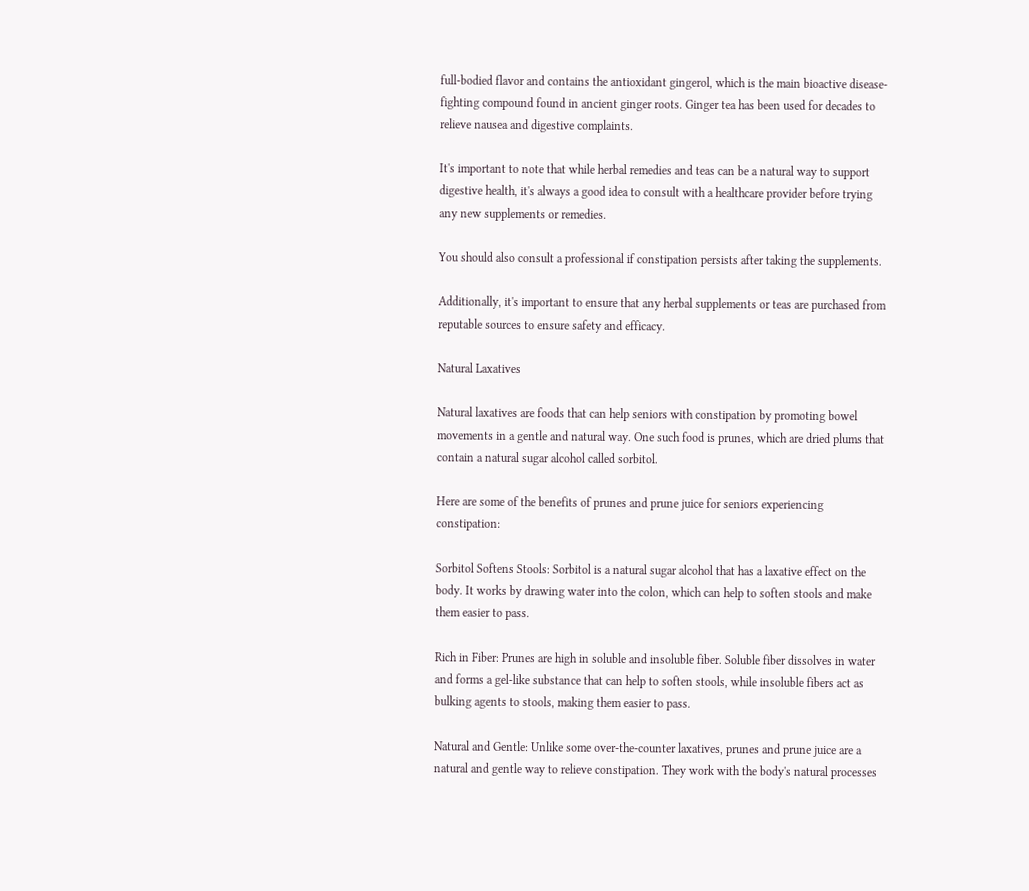full-bodied flavor and contains the antioxidant gingerol, which is the main bioactive disease-fighting compound found in ancient ginger roots. Ginger tea has been used for decades to relieve nausea and digestive complaints.

It's important to note that while herbal remedies and teas can be a natural way to support digestive health, it's always a good idea to consult with a healthcare provider before trying any new supplements or remedies.

You should also consult a professional if constipation persists after taking the supplements.

Additionally, it's important to ensure that any herbal supplements or teas are purchased from reputable sources to ensure safety and efficacy.

Natural Laxatives

Natural laxatives are foods that can help seniors with constipation by promoting bowel movements in a gentle and natural way. One such food is prunes, which are dried plums that contain a natural sugar alcohol called sorbitol.

Here are some of the benefits of prunes and prune juice for seniors experiencing constipation:

Sorbitol Softens Stools: Sorbitol is a natural sugar alcohol that has a laxative effect on the body. It works by drawing water into the colon, which can help to soften stools and make them easier to pass.

Rich in Fiber: Prunes are high in soluble and insoluble fiber. Soluble fiber dissolves in water and forms a gel-like substance that can help to soften stools, while insoluble fibers act as bulking agents to stools, making them easier to pass.

Natural and Gentle: Unlike some over-the-counter laxatives, prunes and prune juice are a natural and gentle way to relieve constipation. They work with the body's natural processes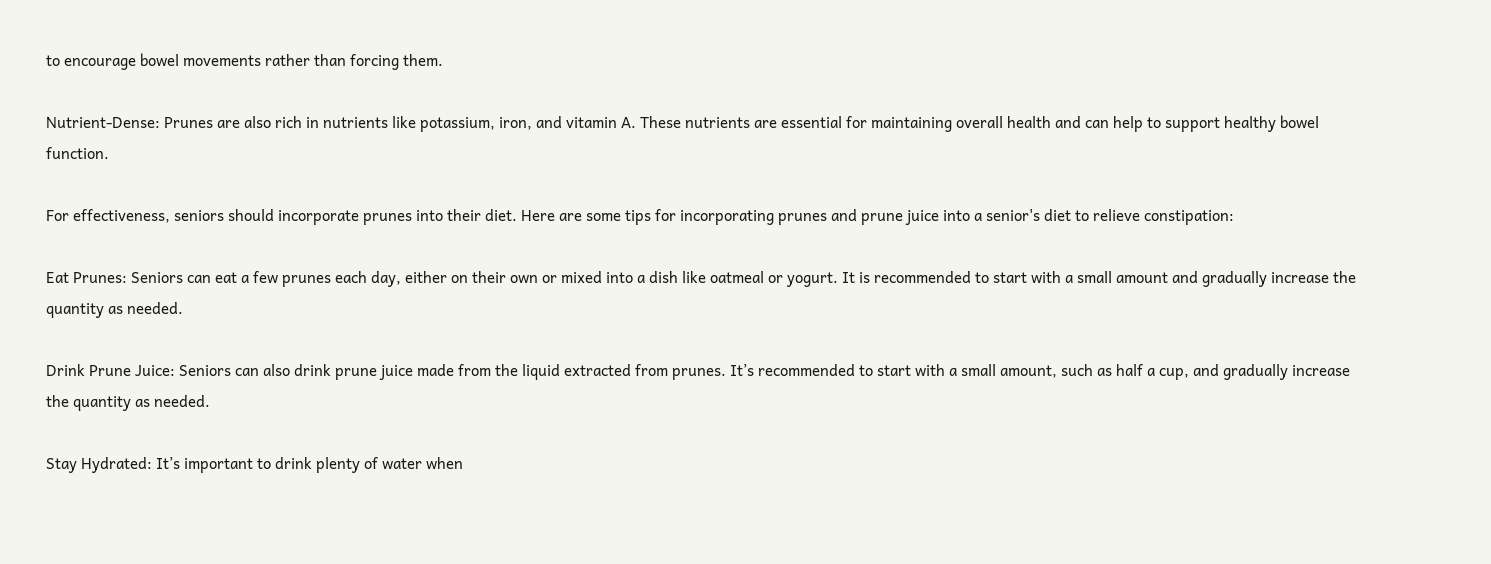to encourage bowel movements rather than forcing them.

Nutrient-Dense: Prunes are also rich in nutrients like potassium, iron, and vitamin A. These nutrients are essential for maintaining overall health and can help to support healthy bowel function.

For effectiveness, seniors should incorporate prunes into their diet. Here are some tips for incorporating prunes and prune juice into a senior's diet to relieve constipation:

Eat Prunes: Seniors can eat a few prunes each day, either on their own or mixed into a dish like oatmeal or yogurt. It is recommended to start with a small amount and gradually increase the quantity as needed.

Drink Prune Juice: Seniors can also drink prune juice made from the liquid extracted from prunes. It’s recommended to start with a small amount, such as half a cup, and gradually increase the quantity as needed.

Stay Hydrated: It’s important to drink plenty of water when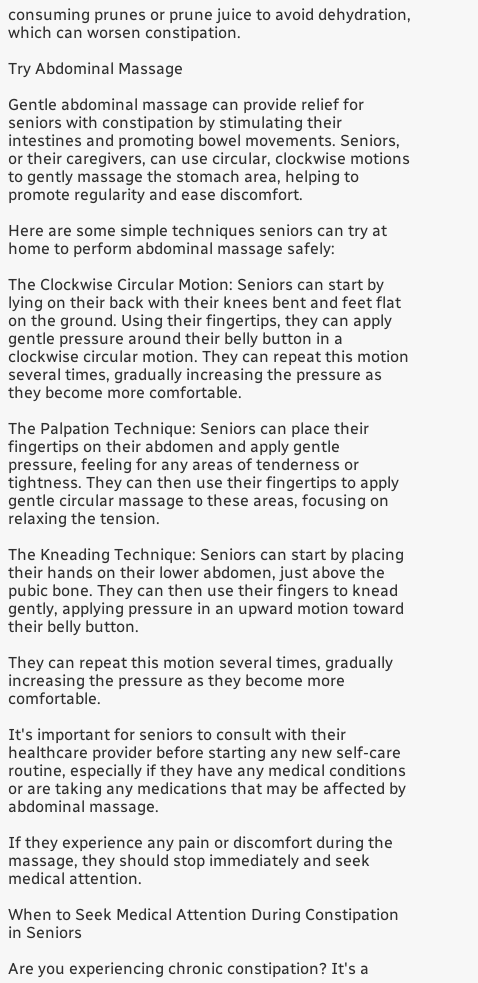consuming prunes or prune juice to avoid dehydration, which can worsen constipation.

Try Abdominal Massage

Gentle abdominal massage can provide relief for seniors with constipation by stimulating their intestines and promoting bowel movements. Seniors, or their caregivers, can use circular, clockwise motions to gently massage the stomach area, helping to promote regularity and ease discomfort.

Here are some simple techniques seniors can try at home to perform abdominal massage safely:

The Clockwise Circular Motion: Seniors can start by lying on their back with their knees bent and feet flat on the ground. Using their fingertips, they can apply gentle pressure around their belly button in a clockwise circular motion. They can repeat this motion several times, gradually increasing the pressure as they become more comfortable.

The Palpation Technique: Seniors can place their fingertips on their abdomen and apply gentle pressure, feeling for any areas of tenderness or tightness. They can then use their fingertips to apply gentle circular massage to these areas, focusing on relaxing the tension.

The Kneading Technique: Seniors can start by placing their hands on their lower abdomen, just above the pubic bone. They can then use their fingers to knead gently, applying pressure in an upward motion toward their belly button.

They can repeat this motion several times, gradually increasing the pressure as they become more comfortable.

It's important for seniors to consult with their healthcare provider before starting any new self-care routine, especially if they have any medical conditions or are taking any medications that may be affected by abdominal massage.

If they experience any pain or discomfort during the massage, they should stop immediately and seek medical attention.

When to Seek Medical Attention During Constipation in Seniors

Are you experiencing chronic constipation? It's a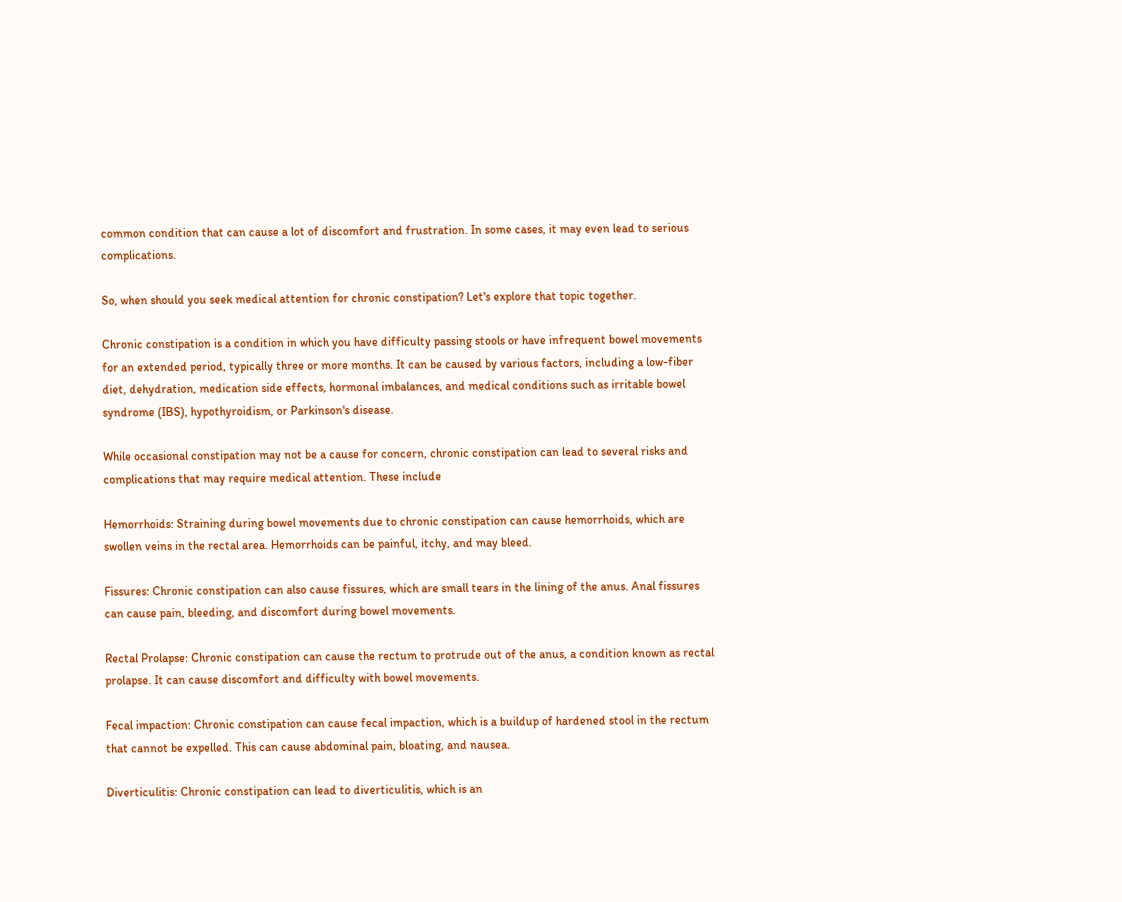common condition that can cause a lot of discomfort and frustration. In some cases, it may even lead to serious complications.

So, when should you seek medical attention for chronic constipation? Let's explore that topic together.

Chronic constipation is a condition in which you have difficulty passing stools or have infrequent bowel movements for an extended period, typically three or more months. It can be caused by various factors, including a low-fiber diet, dehydration, medication side effects, hormonal imbalances, and medical conditions such as irritable bowel syndrome (IBS), hypothyroidism, or Parkinson's disease.

While occasional constipation may not be a cause for concern, chronic constipation can lead to several risks and complications that may require medical attention. These include

Hemorrhoids: Straining during bowel movements due to chronic constipation can cause hemorrhoids, which are swollen veins in the rectal area. Hemorrhoids can be painful, itchy, and may bleed.

Fissures: Chronic constipation can also cause fissures, which are small tears in the lining of the anus. Anal fissures can cause pain, bleeding, and discomfort during bowel movements.

Rectal Prolapse: Chronic constipation can cause the rectum to protrude out of the anus, a condition known as rectal prolapse. It can cause discomfort and difficulty with bowel movements.

Fecal impaction: Chronic constipation can cause fecal impaction, which is a buildup of hardened stool in the rectum that cannot be expelled. This can cause abdominal pain, bloating, and nausea.

Diverticulitis: Chronic constipation can lead to diverticulitis, which is an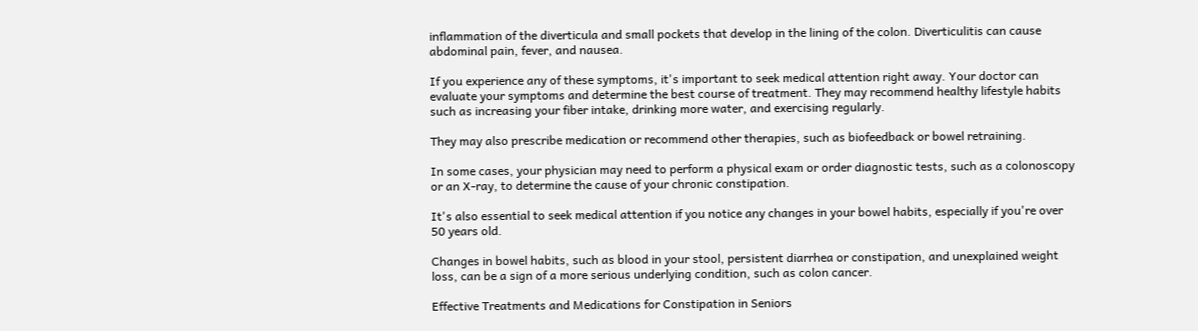inflammation of the diverticula and small pockets that develop in the lining of the colon. Diverticulitis can cause abdominal pain, fever, and nausea.

If you experience any of these symptoms, it's important to seek medical attention right away. Your doctor can evaluate your symptoms and determine the best course of treatment. They may recommend healthy lifestyle habits such as increasing your fiber intake, drinking more water, and exercising regularly.

They may also prescribe medication or recommend other therapies, such as biofeedback or bowel retraining.

In some cases, your physician may need to perform a physical exam or order diagnostic tests, such as a colonoscopy or an X-ray, to determine the cause of your chronic constipation.

It's also essential to seek medical attention if you notice any changes in your bowel habits, especially if you're over 50 years old.

Changes in bowel habits, such as blood in your stool, persistent diarrhea or constipation, and unexplained weight loss, can be a sign of a more serious underlying condition, such as colon cancer.

Effective Treatments and Medications for Constipation in Seniors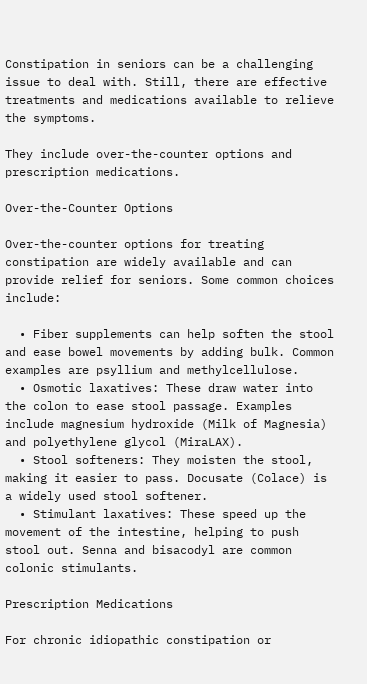Constipation in seniors can be a challenging issue to deal with. Still, there are effective treatments and medications available to relieve the symptoms.

They include over-the-counter options and prescription medications.

Over-the-Counter Options

Over-the-counter options for treating constipation are widely available and can provide relief for seniors. Some common choices include:

  • Fiber supplements can help soften the stool and ease bowel movements by adding bulk. Common examples are psyllium and methylcellulose.
  • Osmotic laxatives: These draw water into the colon to ease stool passage. Examples include magnesium hydroxide (Milk of Magnesia) and polyethylene glycol (MiraLAX).
  • Stool softeners: They moisten the stool, making it easier to pass. Docusate (Colace) is a widely used stool softener.
  • Stimulant laxatives: These speed up the movement of the intestine, helping to push stool out. Senna and bisacodyl are common colonic stimulants.

Prescription Medications

For chronic idiopathic constipation or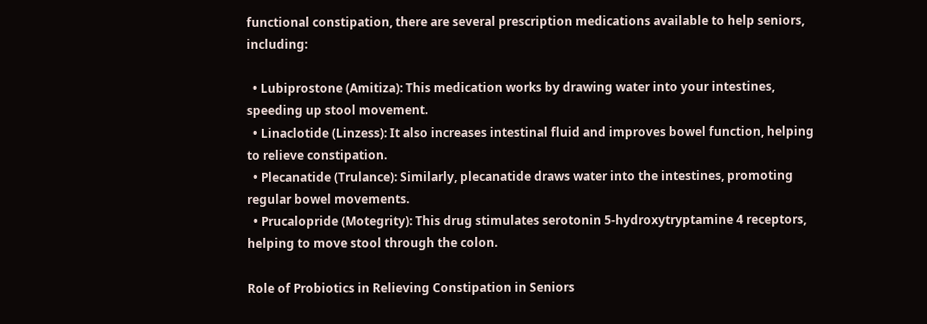functional constipation, there are several prescription medications available to help seniors, including:

  • Lubiprostone (Amitiza): This medication works by drawing water into your intestines, speeding up stool movement.
  • Linaclotide (Linzess): It also increases intestinal fluid and improves bowel function, helping to relieve constipation.
  • Plecanatide (Trulance): Similarly, plecanatide draws water into the intestines, promoting regular bowel movements.
  • Prucalopride (Motegrity): This drug stimulates serotonin 5-hydroxytryptamine 4 receptors, helping to move stool through the colon.

Role of Probiotics in Relieving Constipation in Seniors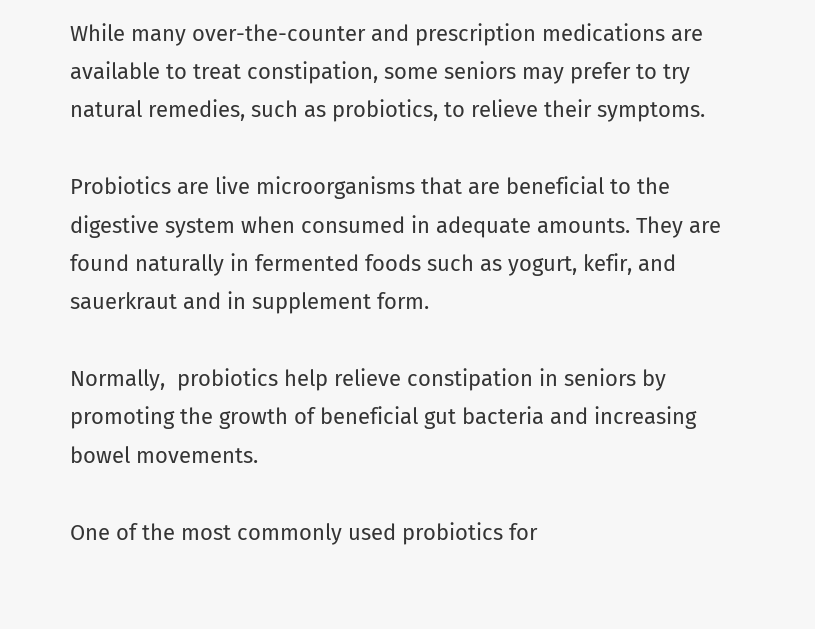While many over-the-counter and prescription medications are available to treat constipation, some seniors may prefer to try natural remedies, such as probiotics, to relieve their symptoms.

Probiotics are live microorganisms that are beneficial to the digestive system when consumed in adequate amounts. They are found naturally in fermented foods such as yogurt, kefir, and sauerkraut and in supplement form.

Normally,  probiotics help relieve constipation in seniors by promoting the growth of beneficial gut bacteria and increasing bowel movements.

One of the most commonly used probiotics for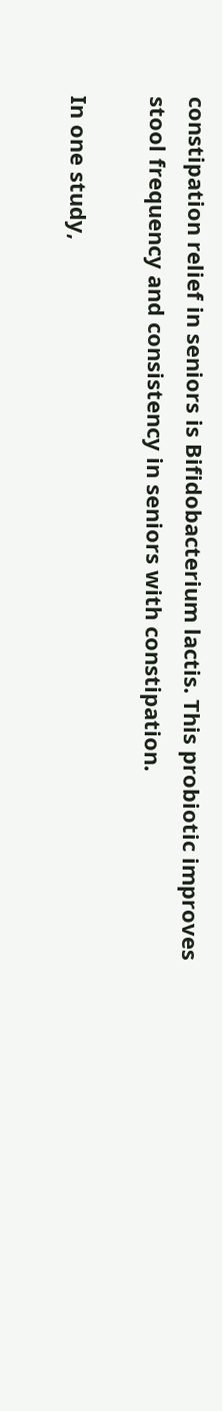constipation relief in seniors is Bifidobacterium lactis. This probiotic improves stool frequency and consistency in seniors with constipation.

In one study,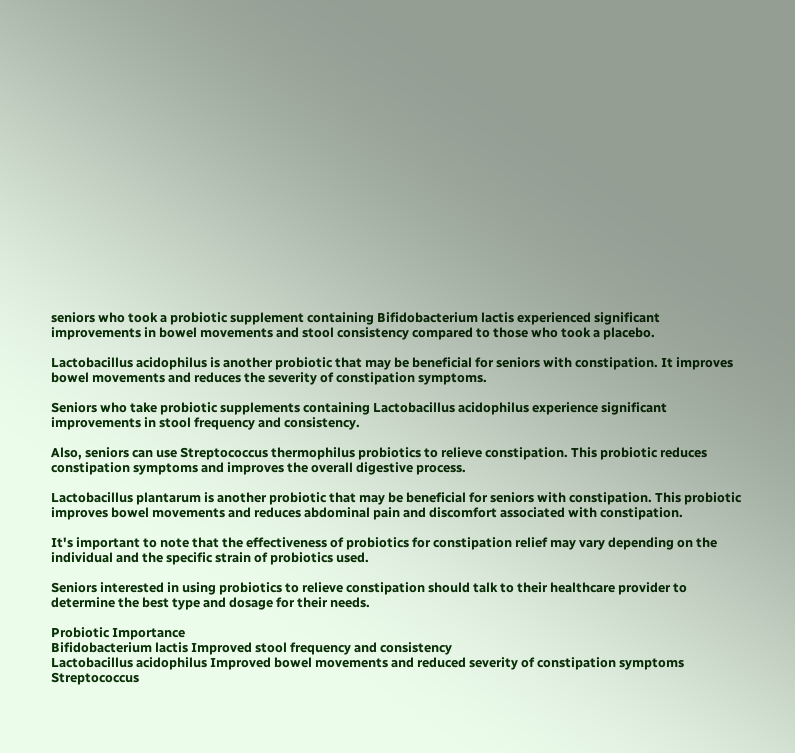seniors who took a probiotic supplement containing Bifidobacterium lactis experienced significant improvements in bowel movements and stool consistency compared to those who took a placebo.

Lactobacillus acidophilus is another probiotic that may be beneficial for seniors with constipation. It improves bowel movements and reduces the severity of constipation symptoms.

Seniors who take probiotic supplements containing Lactobacillus acidophilus experience significant improvements in stool frequency and consistency.

Also, seniors can use Streptococcus thermophilus probiotics to relieve constipation. This probiotic reduces constipation symptoms and improves the overall digestive process.

Lactobacillus plantarum is another probiotic that may be beneficial for seniors with constipation. This probiotic improves bowel movements and reduces abdominal pain and discomfort associated with constipation.

It's important to note that the effectiveness of probiotics for constipation relief may vary depending on the individual and the specific strain of probiotics used.

Seniors interested in using probiotics to relieve constipation should talk to their healthcare provider to determine the best type and dosage for their needs.

Probiotic Importance
Bifidobacterium lactis Improved stool frequency and consistency
Lactobacillus acidophilus Improved bowel movements and reduced severity of constipation symptoms
Streptococcus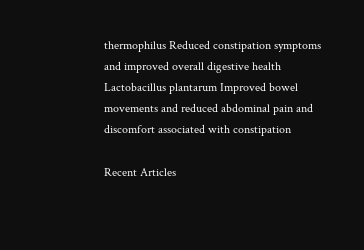thermophilus Reduced constipation symptoms and improved overall digestive health
Lactobacillus plantarum Improved bowel movements and reduced abdominal pain and discomfort associated with constipation

Recent Articles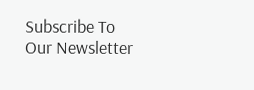Subscribe To Our Newsletter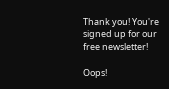Thank you! You're signed up for our free newsletter!

Oops!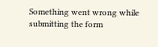Something went wrong while submitting the form